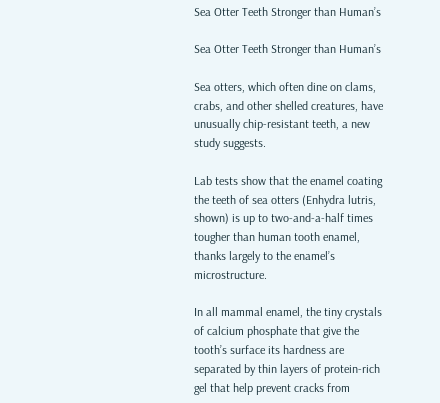Sea Otter Teeth Stronger than Human’s

Sea Otter Teeth Stronger than Human’s

Sea otters, which often dine on clams, crabs, and other shelled creatures, have unusually chip-resistant teeth, a new study suggests.

Lab tests show that the enamel coating the teeth of sea otters (Enhydra lutris, shown) is up to two-and-a-half times tougher than human tooth enamel, thanks largely to the enamel’s microstructure.

In all mammal enamel, the tiny crystals of calcium phosphate that give the tooth’s surface its hardness are separated by thin layers of protein-rich gel that help prevent cracks from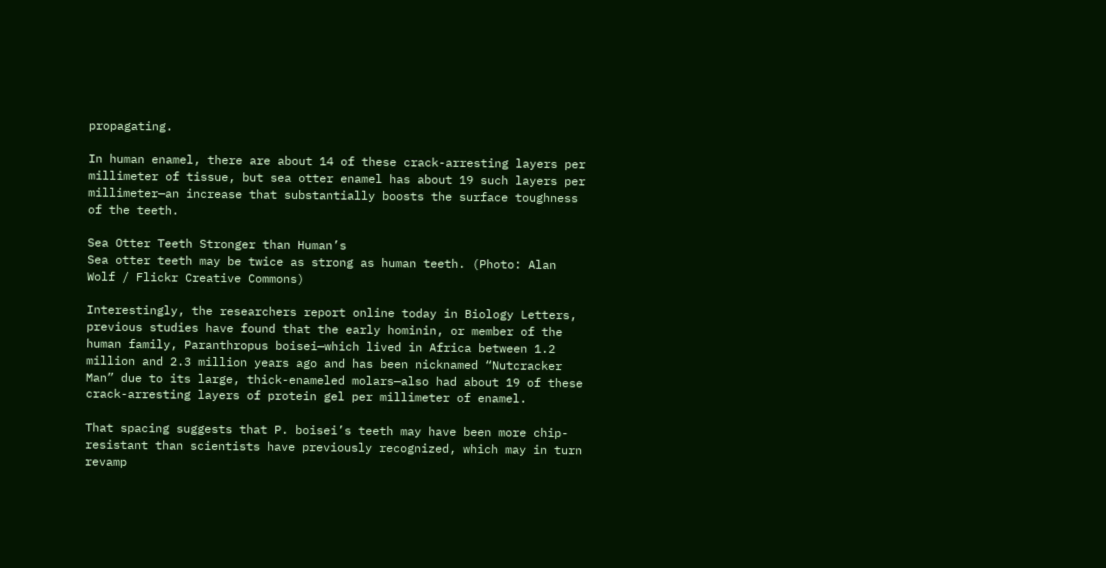propagating.

In human enamel, there are about 14 of these crack-arresting layers per millimeter of tissue, but sea otter enamel has about 19 such layers per millimeter—an increase that substantially boosts the surface toughness of the teeth.

Sea Otter Teeth Stronger than Human’s
Sea otter teeth may be twice as strong as human teeth. (Photo: Alan Wolf / Flickr Creative Commons)

Interestingly, the researchers report online today in Biology Letters, previous studies have found that the early hominin, or member of the human family, Paranthropus boisei—which lived in Africa between 1.2 million and 2.3 million years ago and has been nicknamed “Nutcracker Man” due to its large, thick-enameled molars—also had about 19 of these crack-arresting layers of protein gel per millimeter of enamel.

That spacing suggests that P. boisei’s teeth may have been more chip-resistant than scientists have previously recognized, which may in turn revamp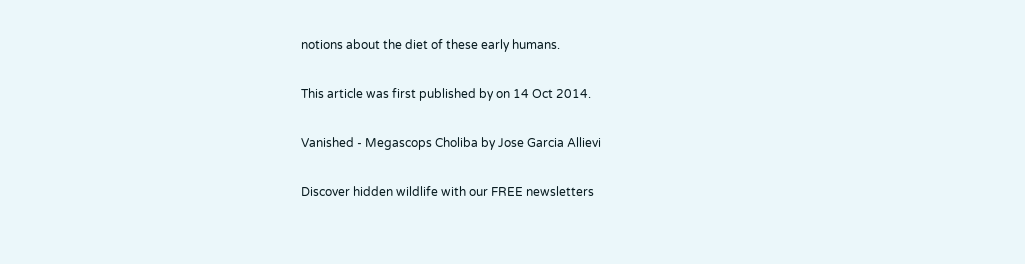notions about the diet of these early humans.

This article was first published by on 14 Oct 2014.

Vanished - Megascops Choliba by Jose Garcia Allievi

Discover hidden wildlife with our FREE newsletters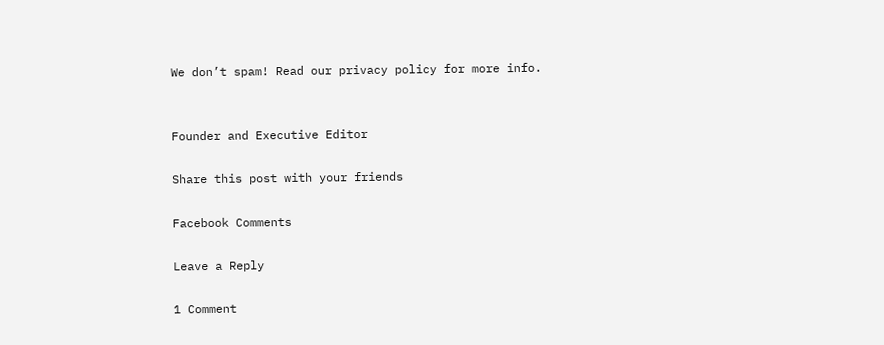We don’t spam! Read our privacy policy for more info.


Founder and Executive Editor

Share this post with your friends

Facebook Comments

Leave a Reply

1 Comment